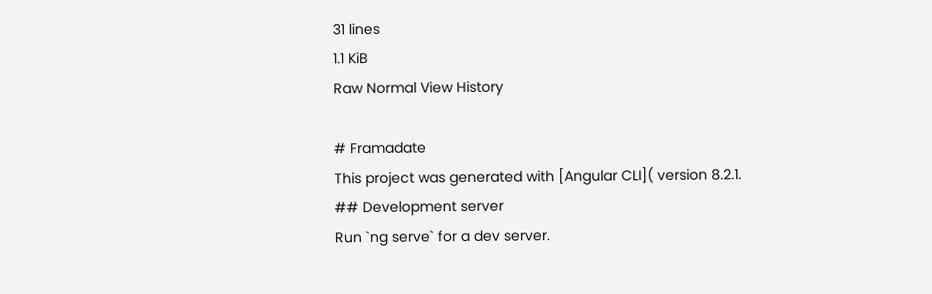31 lines
1.1 KiB
Raw Normal View History

# Framadate
This project was generated with [Angular CLI]( version 8.2.1.
## Development server
Run `ng serve` for a dev server.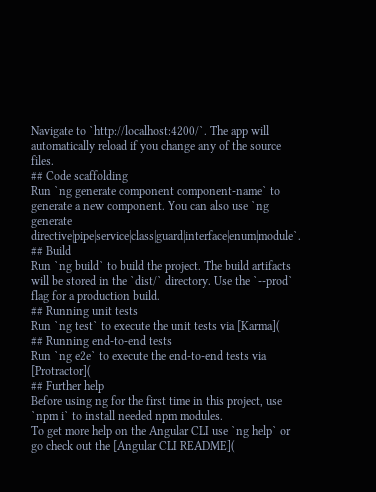Navigate to `http://localhost:4200/`. The app will automatically reload if you change any of the source files.
## Code scaffolding
Run `ng generate component component-name` to generate a new component. You can also use `ng generate directive|pipe|service|class|guard|interface|enum|module`.
## Build
Run `ng build` to build the project. The build artifacts will be stored in the `dist/` directory. Use the `--prod` flag for a production build.
## Running unit tests
Run `ng test` to execute the unit tests via [Karma](
## Running end-to-end tests
Run `ng e2e` to execute the end-to-end tests via [Protractor](
## Further help
Before using ng for the first time in this project, use `npm i` to install needed npm modules.
To get more help on the Angular CLI use `ng help` or go check out the [Angular CLI README](